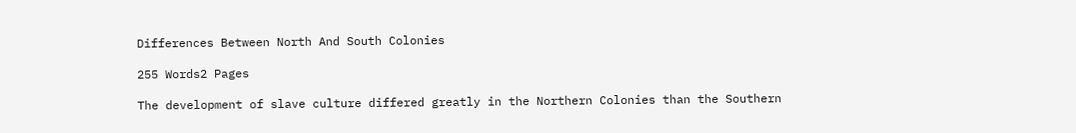Differences Between North And South Colonies

255 Words2 Pages

The development of slave culture differed greatly in the Northern Colonies than the Southern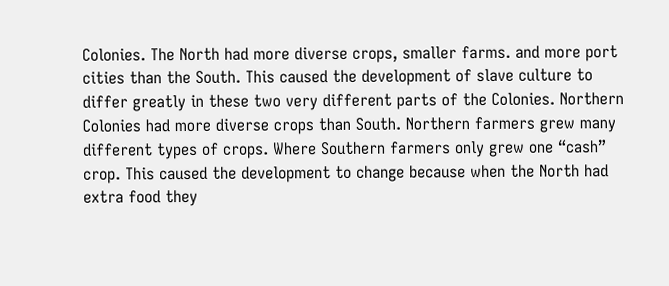Colonies. The North had more diverse crops, smaller farms. and more port cities than the South. This caused the development of slave culture to differ greatly in these two very different parts of the Colonies. Northern Colonies had more diverse crops than South. Northern farmers grew many different types of crops. Where Southern farmers only grew one “cash” crop. This caused the development to change because when the North had extra food they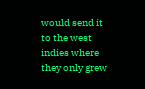would send it to the west indies where they only grew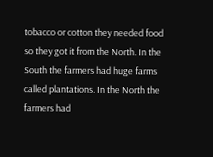tobacco or cotton they needed food so they got it from the North. In the South the farmers had huge farms called plantations. In the North the farmers had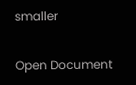smaller

Open Document